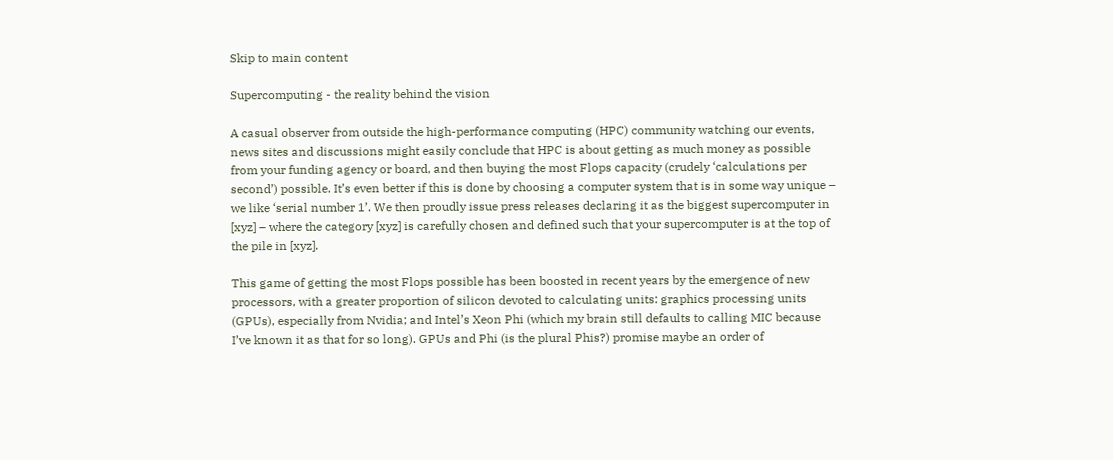Skip to main content

Supercomputing - the reality behind the vision

A casual observer from outside the high-performance computing (HPC) community watching our events, news sites and discussions might easily conclude that HPC is about getting as much money as possible from your funding agency or board, and then buying the most Flops capacity (crudely ‘calculations per second’) possible. It’s even better if this is done by choosing a computer system that is in some way unique – we like ‘serial number 1’. We then proudly issue press releases declaring it as the biggest supercomputer in [xyz] – where the category [xyz] is carefully chosen and defined such that your supercomputer is at the top of the pile in [xyz].

This game of getting the most Flops possible has been boosted in recent years by the emergence of new processors, with a greater proportion of silicon devoted to calculating units: graphics processing units (GPUs), especially from Nvidia; and Intel’s Xeon Phi (which my brain still defaults to calling MIC because I’ve known it as that for so long). GPUs and Phi (is the plural Phis?) promise maybe an order of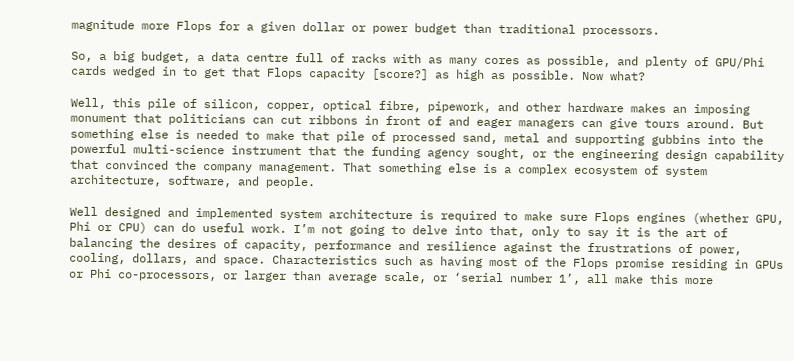magnitude more Flops for a given dollar or power budget than traditional processors.

So, a big budget, a data centre full of racks with as many cores as possible, and plenty of GPU/Phi cards wedged in to get that Flops capacity [score?] as high as possible. Now what?

Well, this pile of silicon, copper, optical fibre, pipework, and other hardware makes an imposing monument that politicians can cut ribbons in front of and eager managers can give tours around. But something else is needed to make that pile of processed sand, metal and supporting gubbins into the powerful multi-science instrument that the funding agency sought, or the engineering design capability that convinced the company management. That something else is a complex ecosystem of system architecture, software, and people.

Well designed and implemented system architecture is required to make sure Flops engines (whether GPU, Phi or CPU) can do useful work. I’m not going to delve into that, only to say it is the art of balancing the desires of capacity, performance and resilience against the frustrations of power, cooling, dollars, and space. Characteristics such as having most of the Flops promise residing in GPUs or Phi co-processors, or larger than average scale, or ‘serial number 1’, all make this more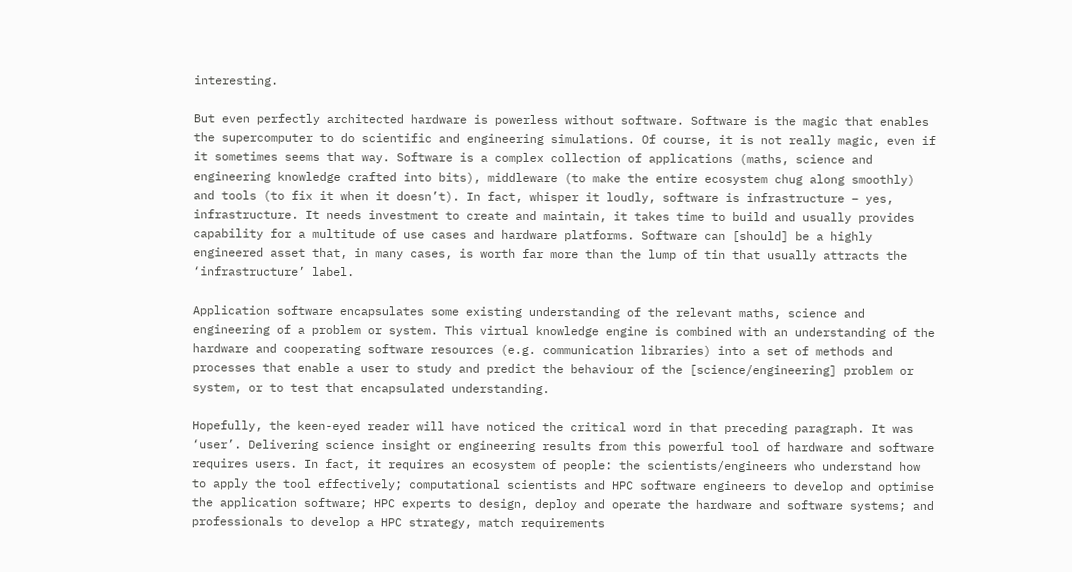interesting.

But even perfectly architected hardware is powerless without software. Software is the magic that enables the supercomputer to do scientific and engineering simulations. Of course, it is not really magic, even if it sometimes seems that way. Software is a complex collection of applications (maths, science and engineering knowledge crafted into bits), middleware (to make the entire ecosystem chug along smoothly) and tools (to fix it when it doesn’t). In fact, whisper it loudly, software is infrastructure – yes, infrastructure. It needs investment to create and maintain, it takes time to build and usually provides capability for a multitude of use cases and hardware platforms. Software can [should] be a highly engineered asset that, in many cases, is worth far more than the lump of tin that usually attracts the ‘infrastructure’ label.

Application software encapsulates some existing understanding of the relevant maths, science and engineering of a problem or system. This virtual knowledge engine is combined with an understanding of the hardware and cooperating software resources (e.g. communication libraries) into a set of methods and processes that enable a user to study and predict the behaviour of the [science/engineering] problem or system, or to test that encapsulated understanding.

Hopefully, the keen-eyed reader will have noticed the critical word in that preceding paragraph. It was ‘user’. Delivering science insight or engineering results from this powerful tool of hardware and software requires users. In fact, it requires an ecosystem of people: the scientists/engineers who understand how to apply the tool effectively; computational scientists and HPC software engineers to develop and optimise the application software; HPC experts to design, deploy and operate the hardware and software systems; and professionals to develop a HPC strategy, match requirements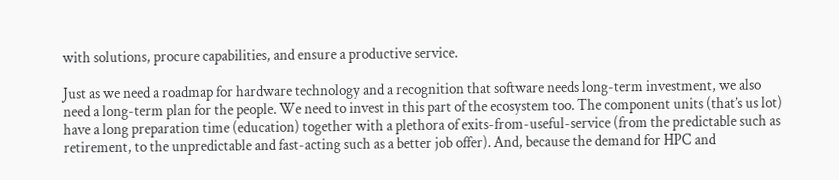with solutions, procure capabilities, and ensure a productive service.

Just as we need a roadmap for hardware technology and a recognition that software needs long-term investment, we also need a long-term plan for the people. We need to invest in this part of the ecosystem too. The component units (that’s us lot) have a long preparation time (education) together with a plethora of exits-from-useful-service (from the predictable such as retirement, to the unpredictable and fast-acting such as a better job offer). And, because the demand for HPC and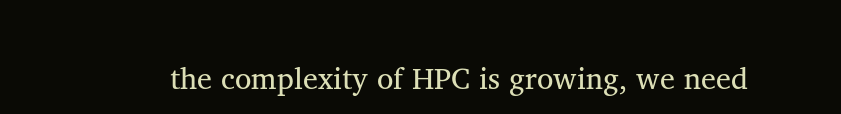the complexity of HPC is growing, we need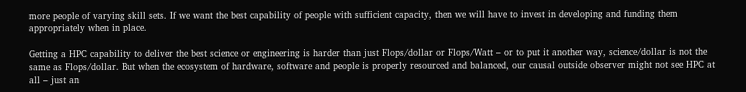more people of varying skill sets. If we want the best capability of people with sufficient capacity, then we will have to invest in developing and funding them appropriately when in place.

Getting a HPC capability to deliver the best science or engineering is harder than just Flops/dollar or Flops/Watt – or to put it another way, science/dollar is not the same as Flops/dollar. But when the ecosystem of hardware, software and people is properly resourced and balanced, our causal outside observer might not see HPC at all – just an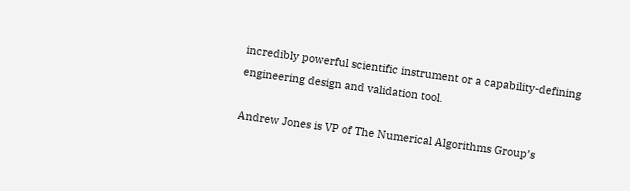incredibly powerful scientific instrument or a capability-defining engineering design and validation tool.

Andrew Jones is VP of The Numerical Algorithms Group’s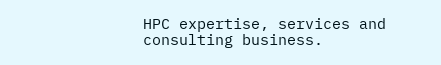HPC expertise, services and consulting business.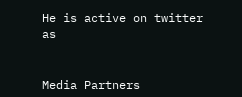He is active on twitter as


Media Partners